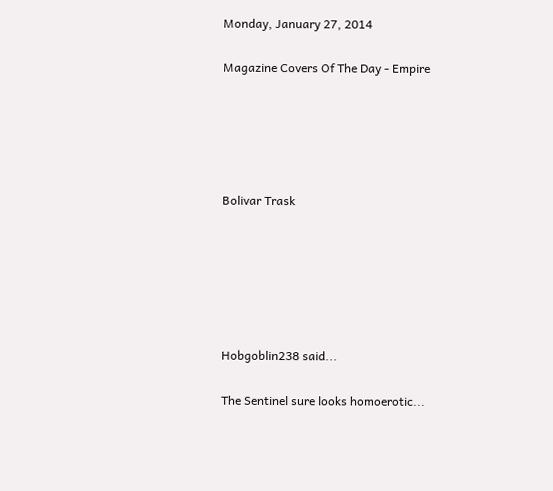Monday, January 27, 2014

Magazine Covers Of The Day - Empire





Bolivar Trask






Hobgoblin238 said...

The Sentinel sure looks homoerotic...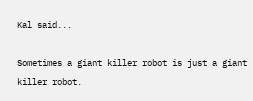Kal said...

Sometimes a giant killer robot is just a giant killer robot.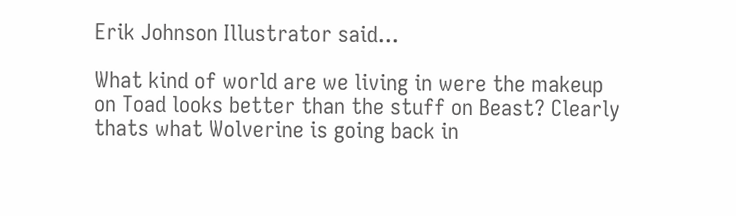Erik Johnson Illustrator said...

What kind of world are we living in were the makeup on Toad looks better than the stuff on Beast? Clearly thats what Wolverine is going back in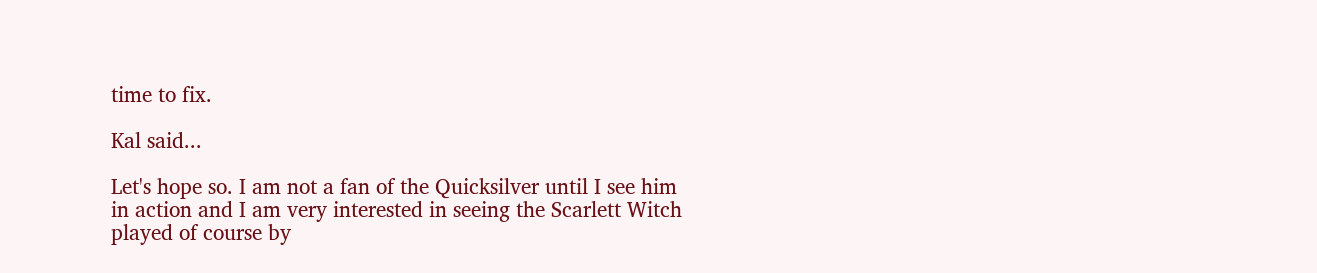time to fix.

Kal said...

Let's hope so. I am not a fan of the Quicksilver until I see him in action and I am very interested in seeing the Scarlett Witch played of course by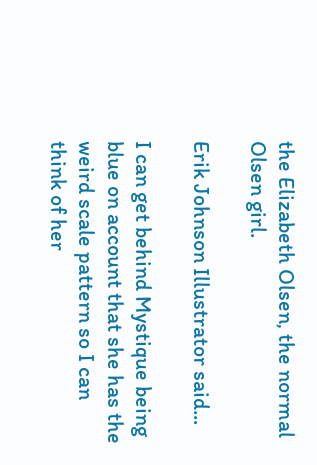the Elizabeth Olsen, the normal Olsen girl.

Erik Johnson Illustrator said...

I can get behind Mystique being blue on account that she has the weird scale pattern so I can think of her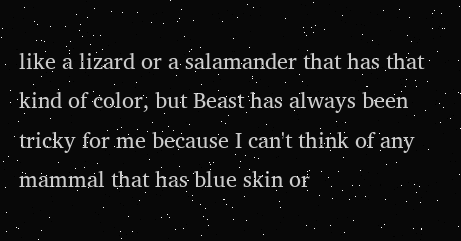like a lizard or a salamander that has that kind of color, but Beast has always been tricky for me because I can't think of any mammal that has blue skin or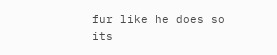fur like he does so its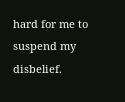hard for me to suspend my disbelief.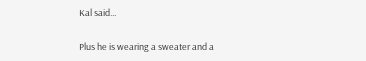Kal said...

Plus he is wearing a sweater and a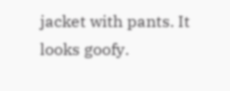jacket with pants. It looks goofy.